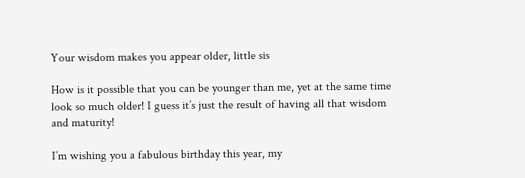Your wisdom makes you appear older, little sis

How is it possible that you can be younger than me, yet at the same time look so much older! I guess it’s just the result of having all that wisdom and maturity!

I’m wishing you a fabulous birthday this year, my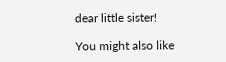dear little sister!

You might also like